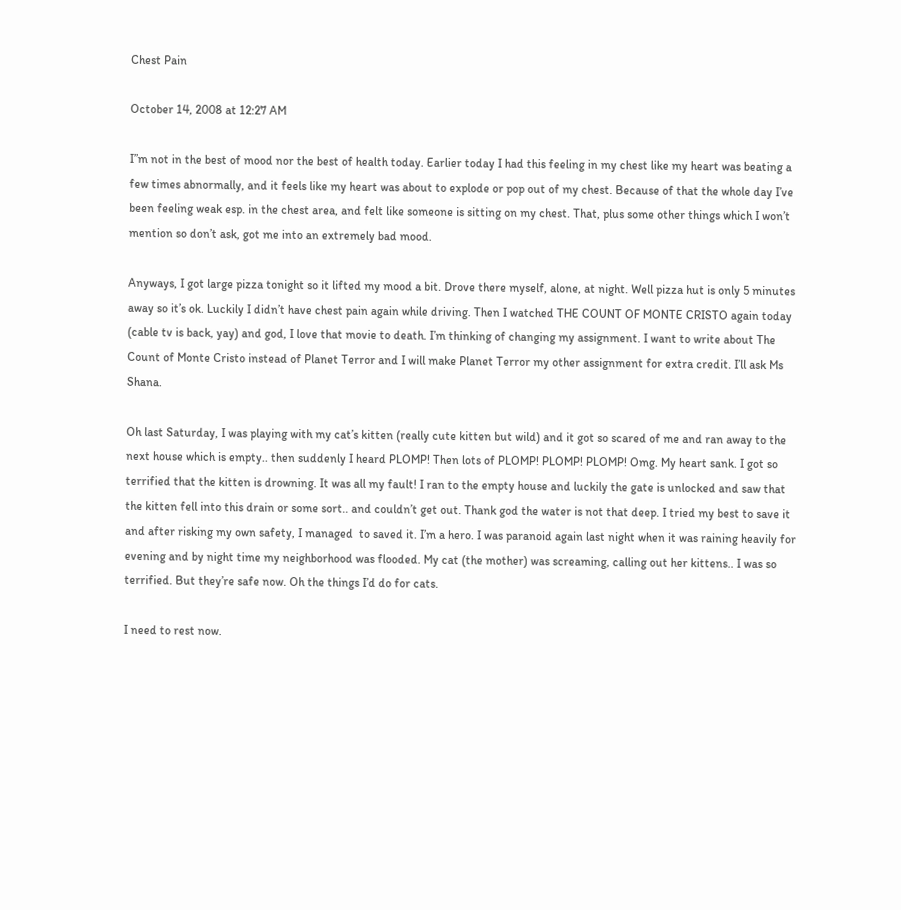Chest Pain

October 14, 2008 at 12:27 AM

I”m not in the best of mood nor the best of health today. Earlier today I had this feeling in my chest like my heart was beating a few times abnormally, and it feels like my heart was about to explode or pop out of my chest. Because of that the whole day I’ve been feeling weak esp. in the chest area, and felt like someone is sitting on my chest. That, plus some other things which I won’t mention so don’t ask, got me into an extremely bad mood.

Anyways, I got large pizza tonight so it lifted my mood a bit. Drove there myself, alone, at night. Well pizza hut is only 5 minutes away so it’s ok. Luckily I didn’t have chest pain again while driving. Then I watched THE COUNT OF MONTE CRISTO again today (cable tv is back, yay) and god, I love that movie to death. I’m thinking of changing my assignment. I want to write about The Count of Monte Cristo instead of Planet Terror and I will make Planet Terror my other assignment for extra credit. I’ll ask Ms Shana.

Oh last Saturday, I was playing with my cat’s kitten (really cute kitten but wild) and it got so scared of me and ran away to the next house which is empty.. then suddenly I heard PLOMP! Then lots of PLOMP! PLOMP! PLOMP! Omg. My heart sank. I got so terrified that the kitten is drowning. It was all my fault! I ran to the empty house and luckily the gate is unlocked and saw that the kitten fell into this drain or some sort.. and couldn’t get out. Thank god the water is not that deep. I tried my best to save it and after risking my own safety, I managed  to saved it. I’m a hero. I was paranoid again last night when it was raining heavily for evening and by night time my neighborhood was flooded. My cat (the mother) was screaming, calling out her kittens.. I was so terrified. But they’re safe now. Oh the things I’d do for cats.

I need to rest now.